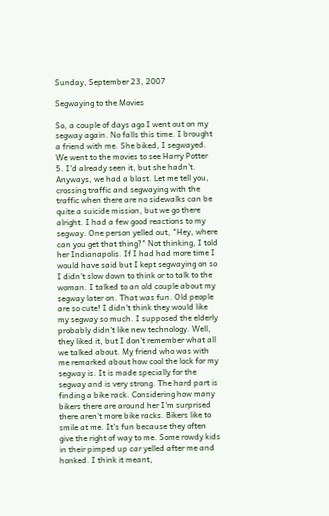Sunday, September 23, 2007

Segwaying to the Movies

So, a couple of days ago I went out on my segway again. No falls this time. I brought a friend with me. She biked, I segwayed. We went to the movies to see Harry Potter 5. I'd already seen it, but she hadn't. Anyways, we had a blast. Let me tell you, crossing traffic and segwaying with the traffic when there are no sidewalks can be quite a suicide mission, but we go there alright. I had a few good reactions to my segway. One person yelled out, "Hey, where can you get that thing?" Not thinking, I told her Indianapolis. If I had had more time I would have said but I kept segwaying on so I didn't slow down to think or to talk to the woman. I talked to an old couple about my segway later on. That was fun. Old people are so cute! I didn't think they would like my segway so much. I supposed the elderly probably didn't like new technology. Well, they liked it, but I don't remember what all we talked about. My friend who was with me remarked about how cool the lock for my segway is. It is made specially for the segway and is very strong. The hard part is finding a bike rack. Considering how many bikers there are around her I'm surprised there aren't more bike racks. Bikers like to smile at me. It's fun because they often give the right of way to me. Some rowdy kids in their pimped up car yelled after me and honked. I think it meant,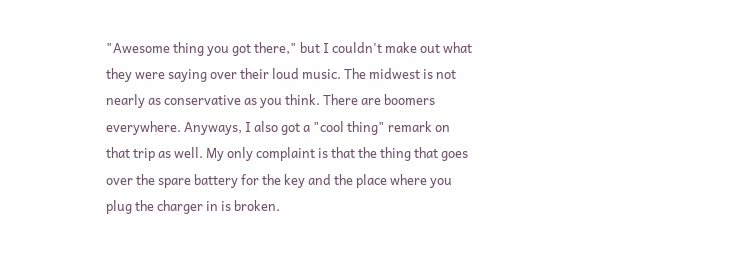"Awesome thing you got there," but I couldn't make out what they were saying over their loud music. The midwest is not nearly as conservative as you think. There are boomers everywhere. Anyways, I also got a "cool thing" remark on that trip as well. My only complaint is that the thing that goes over the spare battery for the key and the place where you plug the charger in is broken.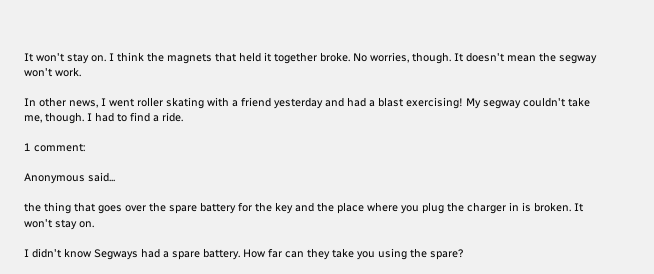It won't stay on. I think the magnets that held it together broke. No worries, though. It doesn't mean the segway won't work.

In other news, I went roller skating with a friend yesterday and had a blast exercising! My segway couldn't take me, though. I had to find a ride.

1 comment:

Anonymous said...

the thing that goes over the spare battery for the key and the place where you plug the charger in is broken. It won't stay on.

I didn't know Segways had a spare battery. How far can they take you using the spare?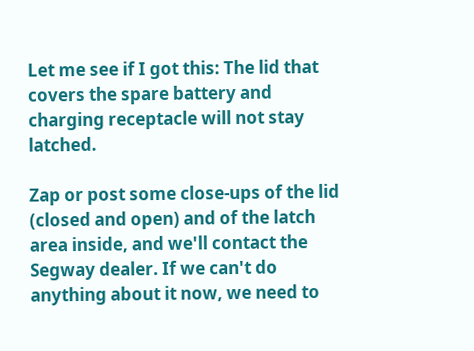Let me see if I got this: The lid that covers the spare battery and charging receptacle will not stay latched.

Zap or post some close-ups of the lid (closed and open) and of the latch area inside, and we'll contact the Segway dealer. If we can't do anything about it now, we need to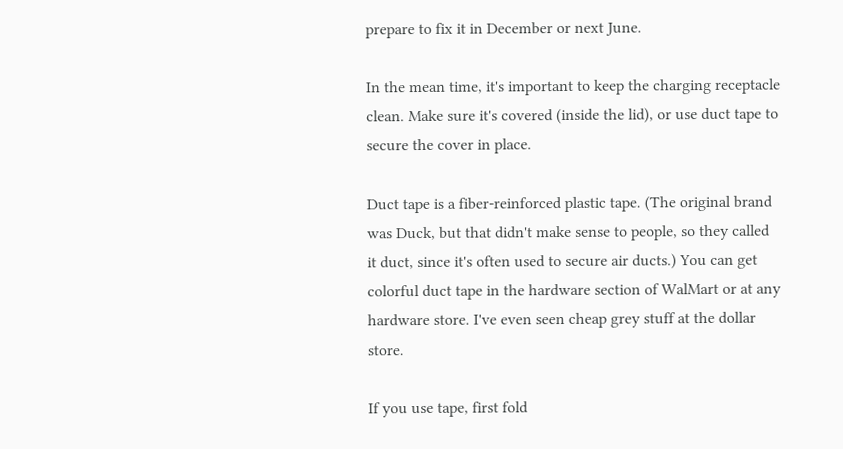prepare to fix it in December or next June.

In the mean time, it's important to keep the charging receptacle clean. Make sure it's covered (inside the lid), or use duct tape to secure the cover in place.

Duct tape is a fiber-reinforced plastic tape. (The original brand was Duck, but that didn't make sense to people, so they called it duct, since it's often used to secure air ducts.) You can get colorful duct tape in the hardware section of WalMart or at any hardware store. I've even seen cheap grey stuff at the dollar store.

If you use tape, first fold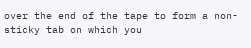over the end of the tape to form a non-sticky tab on which you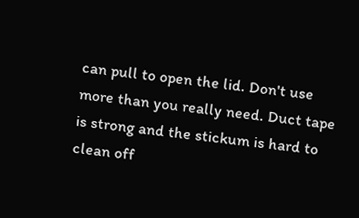can pull to open the lid. Don't use more than you really need. Duct tape is strong and the stickum is hard to clean off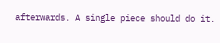afterwards. A single piece should do it.